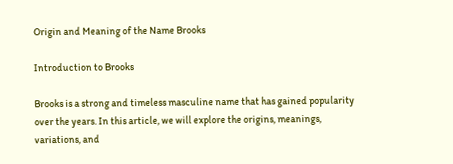Origin and Meaning of the Name Brooks

Introduction to Brooks

Brooks is a strong and timeless masculine name that has gained popularity over the years. In this article, we will explore the origins, meanings, variations, and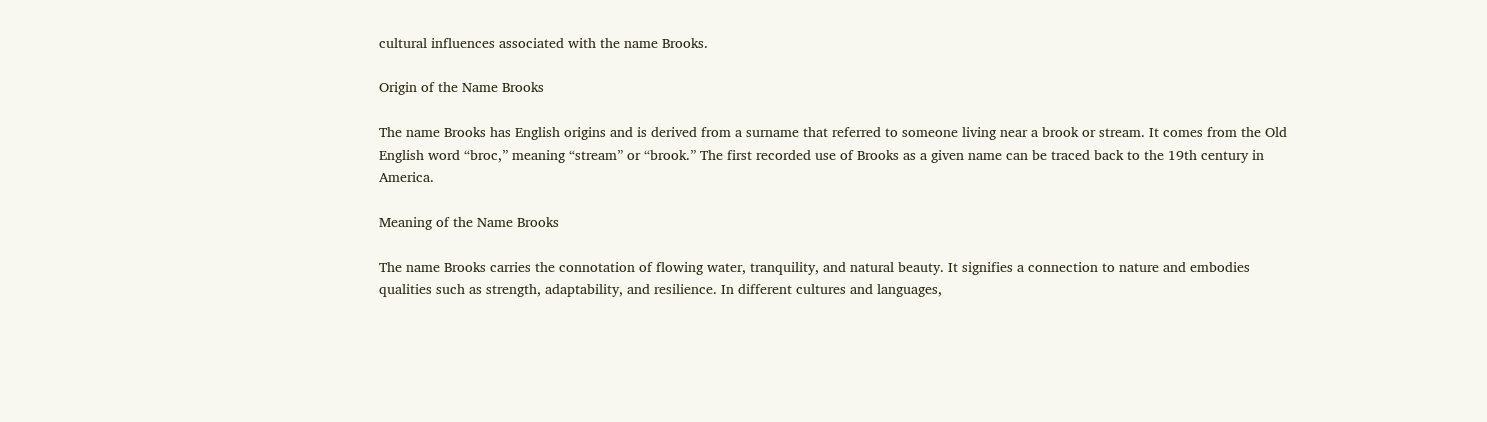cultural influences associated with the name Brooks.

Origin of the Name Brooks

The name Brooks has English origins and is derived from a surname that referred to someone living near a brook or stream. It comes from the Old English word “broc,” meaning “stream” or “brook.” The first recorded use of Brooks as a given name can be traced back to the 19th century in America.

Meaning of the Name Brooks

The name Brooks carries the connotation of flowing water, tranquility, and natural beauty. It signifies a connection to nature and embodies qualities such as strength, adaptability, and resilience. In different cultures and languages,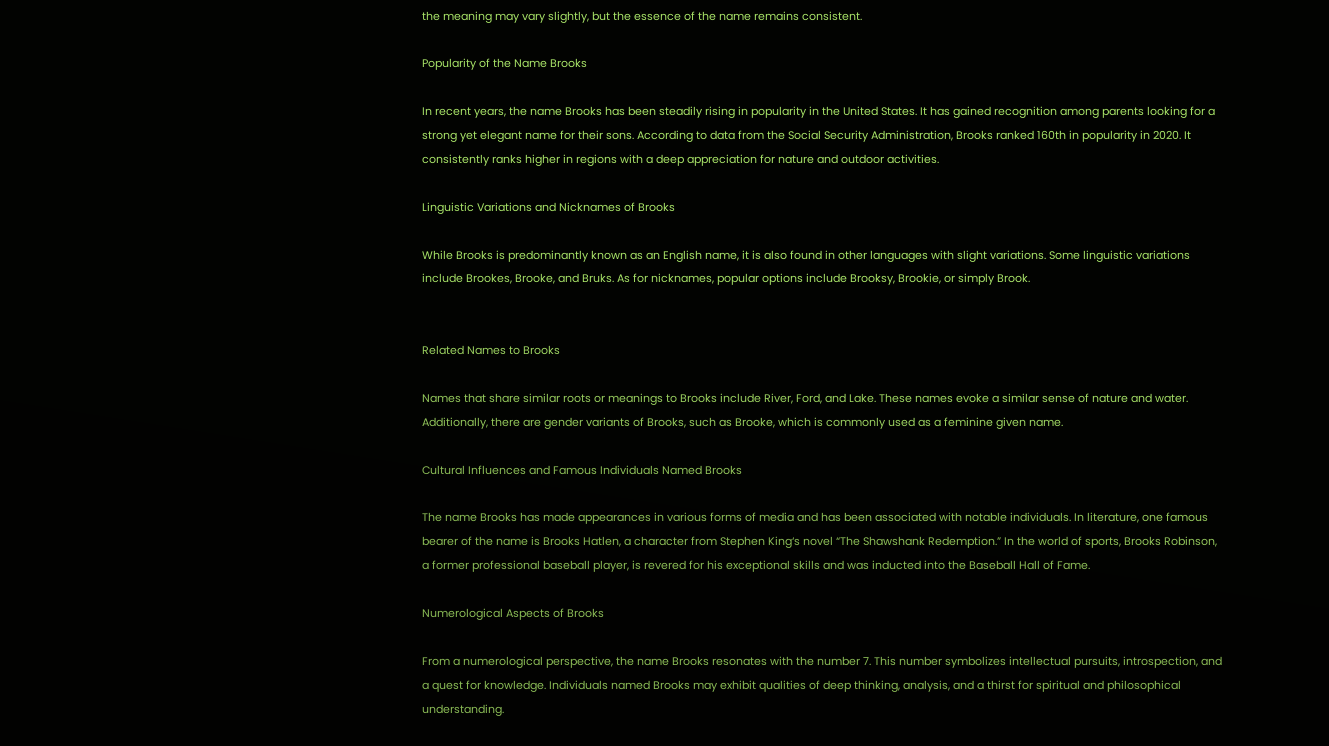the meaning may vary slightly, but the essence of the name remains consistent.

Popularity of the Name Brooks

In recent years, the name Brooks has been steadily rising in popularity in the United States. It has gained recognition among parents looking for a strong yet elegant name for their sons. According to data from the Social Security Administration, Brooks ranked 160th in popularity in 2020. It consistently ranks higher in regions with a deep appreciation for nature and outdoor activities.

Linguistic Variations and Nicknames of Brooks

While Brooks is predominantly known as an English name, it is also found in other languages with slight variations. Some linguistic variations include Brookes, Brooke, and Bruks. As for nicknames, popular options include Brooksy, Brookie, or simply Brook.


Related Names to Brooks

Names that share similar roots or meanings to Brooks include River, Ford, and Lake. These names evoke a similar sense of nature and water. Additionally, there are gender variants of Brooks, such as Brooke, which is commonly used as a feminine given name.

Cultural Influences and Famous Individuals Named Brooks

The name Brooks has made appearances in various forms of media and has been associated with notable individuals. In literature, one famous bearer of the name is Brooks Hatlen, a character from Stephen King‘s novel “The Shawshank Redemption.” In the world of sports, Brooks Robinson, a former professional baseball player, is revered for his exceptional skills and was inducted into the Baseball Hall of Fame.

Numerological Aspects of Brooks

From a numerological perspective, the name Brooks resonates with the number 7. This number symbolizes intellectual pursuits, introspection, and a quest for knowledge. Individuals named Brooks may exhibit qualities of deep thinking, analysis, and a thirst for spiritual and philosophical understanding.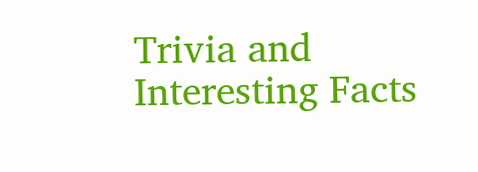Trivia and Interesting Facts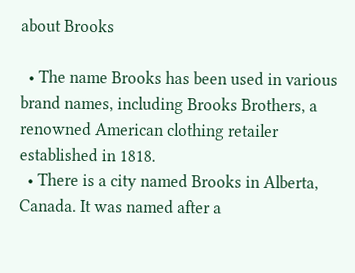about Brooks

  • The name Brooks has been used in various brand names, including Brooks Brothers, a renowned American clothing retailer established in 1818.
  • There is a city named Brooks in Alberta, Canada. It was named after a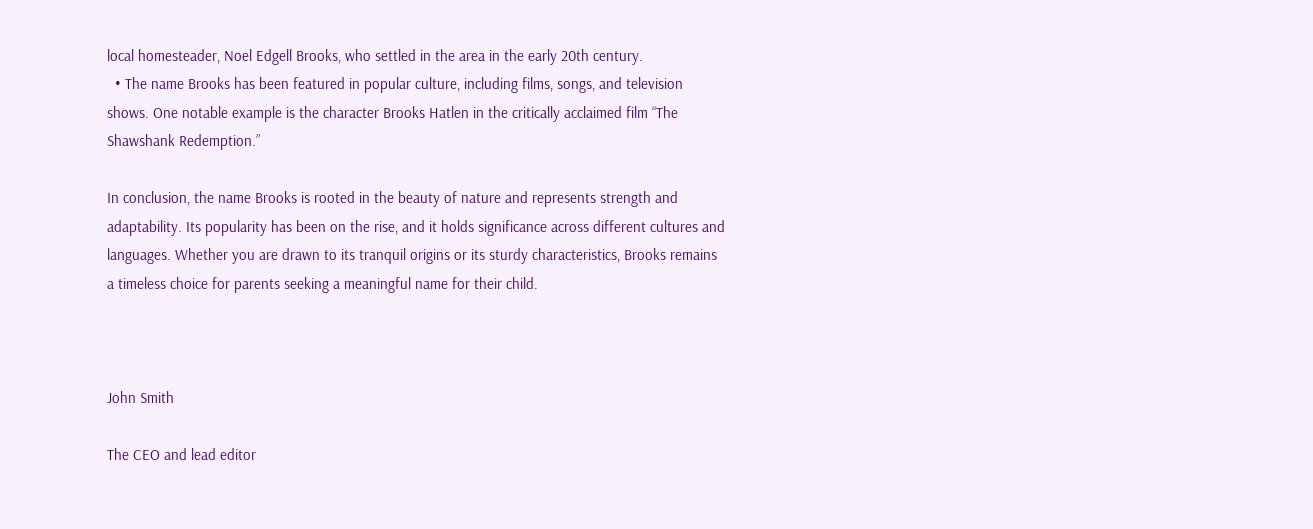local homesteader, Noel Edgell Brooks, who settled in the area in the early 20th century.
  • The name Brooks has been featured in popular culture, including films, songs, and television shows. One notable example is the character Brooks Hatlen in the critically acclaimed film “The Shawshank Redemption.”

In conclusion, the name Brooks is rooted in the beauty of nature and represents strength and adaptability. Its popularity has been on the rise, and it holds significance across different cultures and languages. Whether you are drawn to its tranquil origins or its sturdy characteristics, Brooks remains a timeless choice for parents seeking a meaningful name for their child.



John Smith

The CEO and lead editor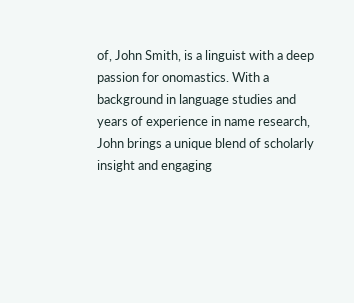of, John Smith, is a linguist with a deep passion for onomastics. With a background in language studies and years of experience in name research, John brings a unique blend of scholarly insight and engaging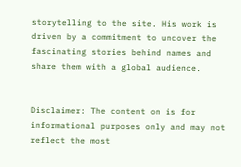storytelling to the site. His work is driven by a commitment to uncover the fascinating stories behind names and share them with a global audience.


Disclaimer: The content on is for informational purposes only and may not reflect the most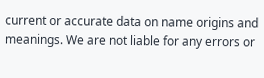current or accurate data on name origins and meanings. We are not liable for any errors or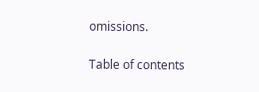omissions.

Table of contents